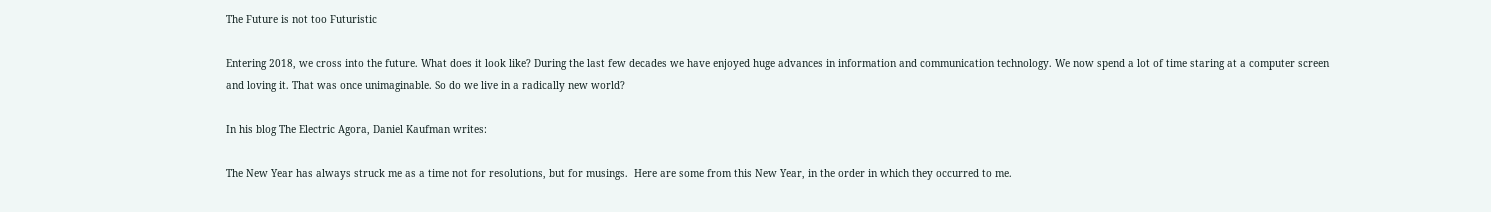The Future is not too Futuristic

Entering 2018, we cross into the future. What does it look like? During the last few decades we have enjoyed huge advances in information and communication technology. We now spend a lot of time staring at a computer screen and loving it. That was once unimaginable. So do we live in a radically new world?

In his blog The Electric Agora, Daniel Kaufman writes:

The New Year has always struck me as a time not for resolutions, but for musings.  Here are some from this New Year, in the order in which they occurred to me.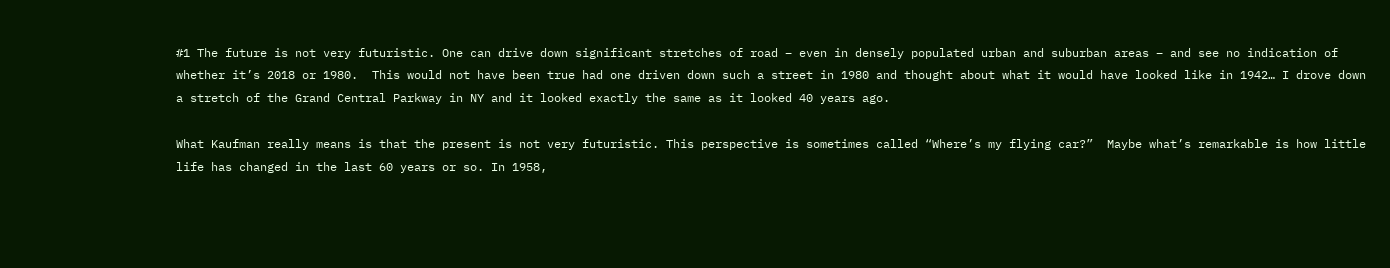#1 The future is not very futuristic. One can drive down significant stretches of road – even in densely populated urban and suburban areas – and see no indication of whether it’s 2018 or 1980.  This would not have been true had one driven down such a street in 1980 and thought about what it would have looked like in 1942… I drove down a stretch of the Grand Central Parkway in NY and it looked exactly the same as it looked 40 years ago.

What Kaufman really means is that the present is not very futuristic. This perspective is sometimes called “Where’s my flying car?”  Maybe what’s remarkable is how little life has changed in the last 60 years or so. In 1958,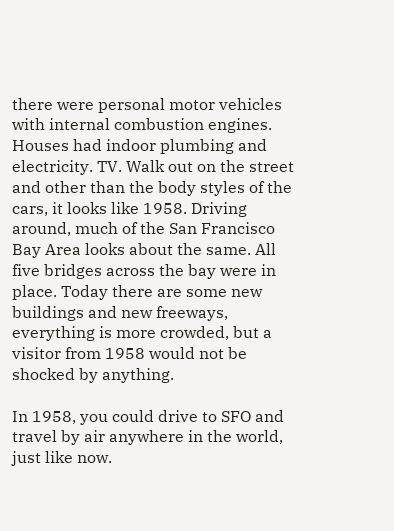there were personal motor vehicles with internal combustion engines.  Houses had indoor plumbing and electricity. TV. Walk out on the street and other than the body styles of the cars, it looks like 1958. Driving around, much of the San Francisco Bay Area looks about the same. All five bridges across the bay were in place. Today there are some new buildings and new freeways, everything is more crowded, but a visitor from 1958 would not be shocked by anything.

In 1958, you could drive to SFO and travel by air anywhere in the world, just like now.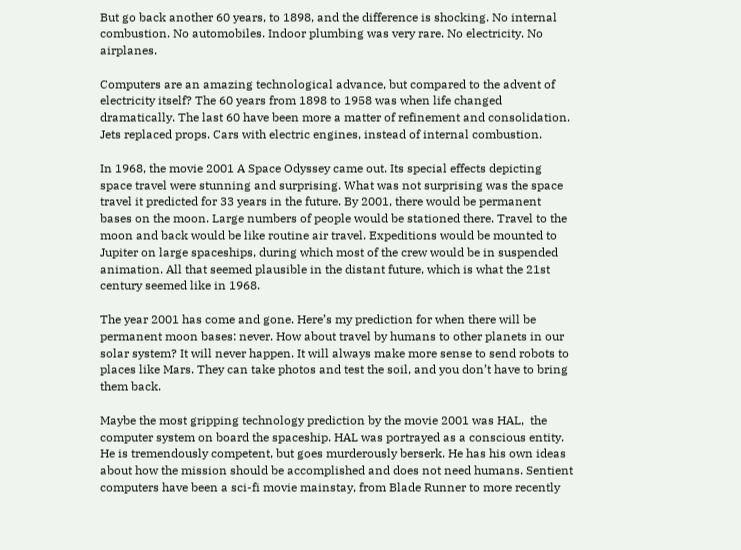But go back another 60 years, to 1898, and the difference is shocking. No internal combustion. No automobiles. Indoor plumbing was very rare. No electricity. No airplanes.

Computers are an amazing technological advance, but compared to the advent of electricity itself? The 60 years from 1898 to 1958 was when life changed dramatically. The last 60 have been more a matter of refinement and consolidation. Jets replaced props. Cars with electric engines, instead of internal combustion.

In 1968, the movie 2001 A Space Odyssey came out. Its special effects depicting space travel were stunning and surprising. What was not surprising was the space travel it predicted for 33 years in the future. By 2001, there would be permanent bases on the moon. Large numbers of people would be stationed there. Travel to the moon and back would be like routine air travel. Expeditions would be mounted to Jupiter on large spaceships, during which most of the crew would be in suspended animation. All that seemed plausible in the distant future, which is what the 21st century seemed like in 1968.

The year 2001 has come and gone. Here’s my prediction for when there will be permanent moon bases: never. How about travel by humans to other planets in our solar system? It will never happen. It will always make more sense to send robots to places like Mars. They can take photos and test the soil, and you don’t have to bring them back.

Maybe the most gripping technology prediction by the movie 2001 was HAL,  the computer system on board the spaceship. HAL was portrayed as a conscious entity. He is tremendously competent, but goes murderously berserk. He has his own ideas about how the mission should be accomplished and does not need humans. Sentient computers have been a sci-fi movie mainstay, from Blade Runner to more recently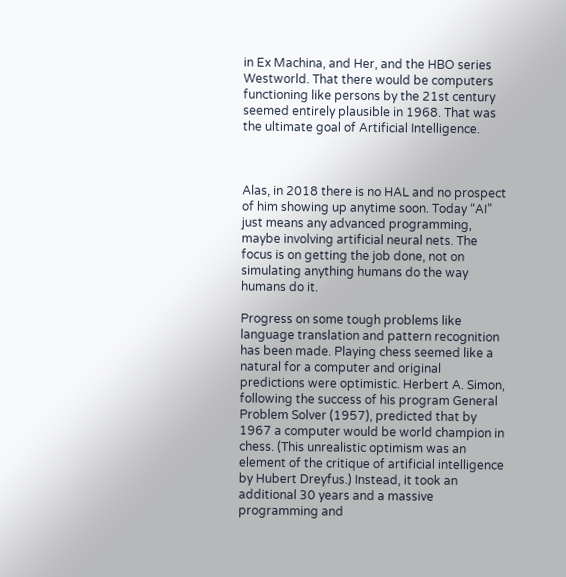in Ex Machina, and Her, and the HBO series Westworld. That there would be computers functioning like persons by the 21st century seemed entirely plausible in 1968. That was the ultimate goal of Artificial Intelligence.



Alas, in 2018 there is no HAL and no prospect of him showing up anytime soon. Today “AI” just means any advanced programming, maybe involving artificial neural nets. The focus is on getting the job done, not on simulating anything humans do the way humans do it.

Progress on some tough problems like language translation and pattern recognition has been made. Playing chess seemed like a natural for a computer and original predictions were optimistic. Herbert A. Simon, following the success of his program General Problem Solver (1957), predicted that by 1967 a computer would be world champion in chess. (This unrealistic optimism was an element of the critique of artificial intelligence by Hubert Dreyfus.) Instead, it took an additional 30 years and a massive programming and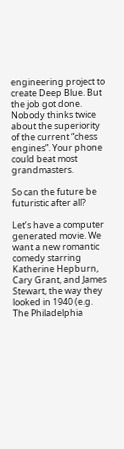engineering project to create Deep Blue. But the job got done. Nobody thinks twice about the superiority of the current “chess engines”. Your phone could beat most grandmasters.

So can the future be futuristic after all?

Let’s have a computer generated movie. We want a new romantic comedy starring Katherine Hepburn, Cary Grant, and James Stewart, the way they looked in 1940 (e.g. The Philadelphia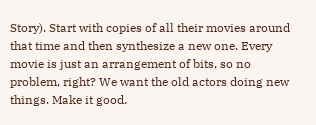Story). Start with copies of all their movies around that time and then synthesize a new one. Every movie is just an arrangement of bits, so no problem, right? We want the old actors doing new things. Make it good.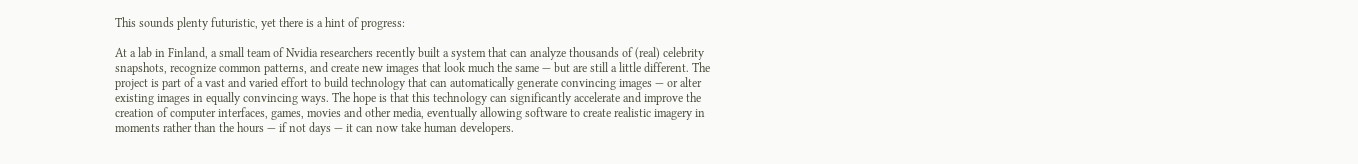This sounds plenty futuristic, yet there is a hint of progress:

At a lab in Finland, a small team of Nvidia researchers recently built a system that can analyze thousands of (real) celebrity snapshots, recognize common patterns, and create new images that look much the same — but are still a little different. The project is part of a vast and varied effort to build technology that can automatically generate convincing images — or alter existing images in equally convincing ways. The hope is that this technology can significantly accelerate and improve the creation of computer interfaces, games, movies and other media, eventually allowing software to create realistic imagery in moments rather than the hours — if not days — it can now take human developers.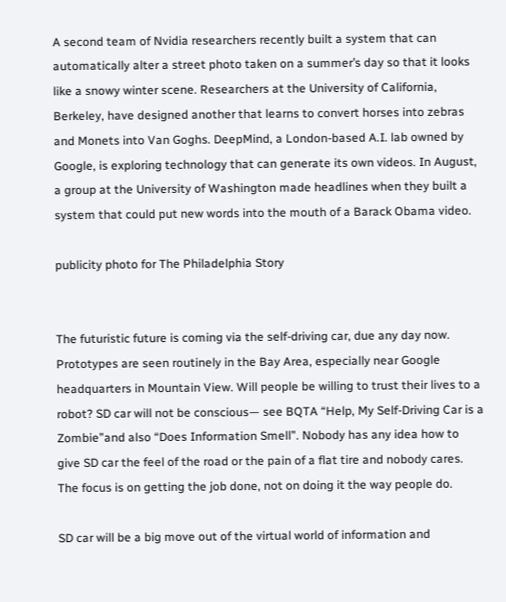A second team of Nvidia researchers recently built a system that can automatically alter a street photo taken on a summer’s day so that it looks like a snowy winter scene. Researchers at the University of California, Berkeley, have designed another that learns to convert horses into zebras and Monets into Van Goghs. DeepMind, a London-based A.I. lab owned by Google, is exploring technology that can generate its own videos. In August, a group at the University of Washington made headlines when they built a system that could put new words into the mouth of a Barack Obama video.

publicity photo for The Philadelphia Story


The futuristic future is coming via the self-driving car, due any day now. Prototypes are seen routinely in the Bay Area, especially near Google headquarters in Mountain View. Will people be willing to trust their lives to a robot? SD car will not be conscious— see BQTA “Help, My Self-Driving Car is a Zombie”and also “Does Information Smell”. Nobody has any idea how to give SD car the feel of the road or the pain of a flat tire and nobody cares. The focus is on getting the job done, not on doing it the way people do.

SD car will be a big move out of the virtual world of information and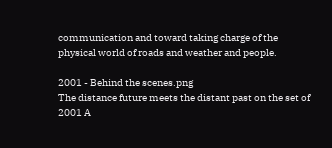communication and toward taking charge of the physical world of roads and weather and people.

2001 - Behind the scenes.png
The distance future meets the distant past on the set of 2001 A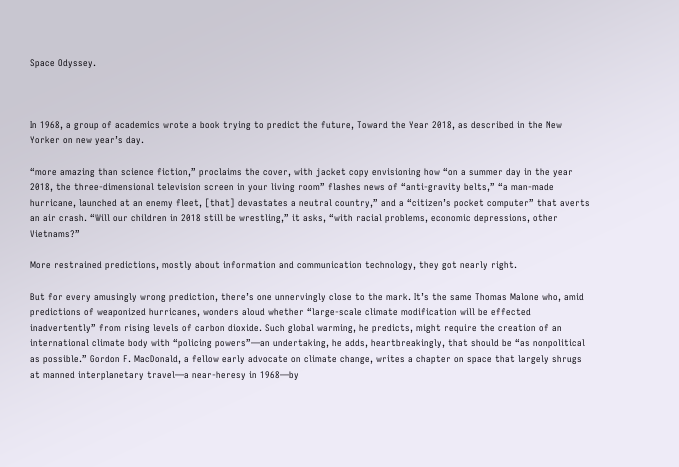Space Odyssey.



In 1968, a group of academics wrote a book trying to predict the future, Toward the Year 2018, as described in the New Yorker on new year’s day.

“more amazing than science fiction,” proclaims the cover, with jacket copy envisioning how “on a summer day in the year 2018, the three-dimensional television screen in your living room” flashes news of “anti-gravity belts,” “a man-made hurricane, launched at an enemy fleet, [that] devastates a neutral country,” and a “citizen’s pocket computer” that averts an air crash. “Will our children in 2018 still be wrestling,” it asks, “with racial problems, economic depressions, other Vietnams?”

More restrained predictions, mostly about information and communication technology, they got nearly right.

But for every amusingly wrong prediction, there’s one unnervingly close to the mark. It’s the same Thomas Malone who, amid predictions of weaponized hurricanes, wonders aloud whether “large-scale climate modification will be effected inadvertently” from rising levels of carbon dioxide. Such global warming, he predicts, might require the creation of an international climate body with “policing powers”—an undertaking, he adds, heartbreakingly, that should be “as nonpolitical as possible.” Gordon F. MacDonald, a fellow early advocate on climate change, writes a chapter on space that largely shrugs at manned interplanetary travel—a near-heresy in 1968—by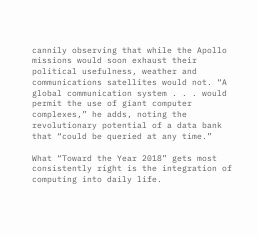cannily observing that while the Apollo missions would soon exhaust their political usefulness, weather and communications satellites would not. “A global communication system . . . would permit the use of giant computer complexes,” he adds, noting the revolutionary potential of a data bank that “could be queried at any time.”

What “Toward the Year 2018” gets most consistently right is the integration of computing into daily life.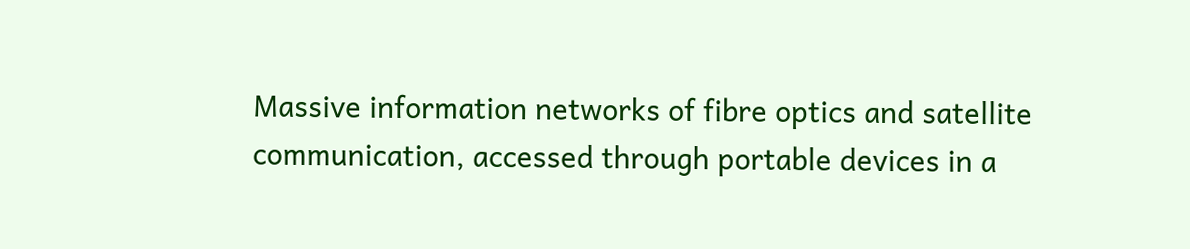Massive information networks of fibre optics and satellite communication, accessed through portable devices in a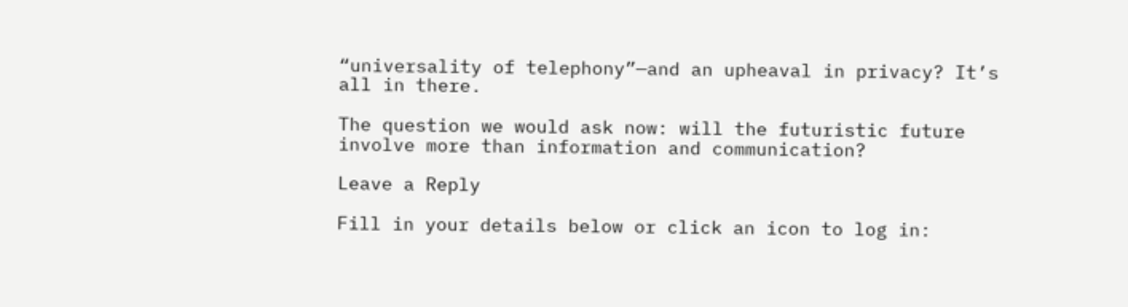“universality of telephony”—and an upheaval in privacy? It’s all in there.

The question we would ask now: will the futuristic future involve more than information and communication?

Leave a Reply

Fill in your details below or click an icon to log in: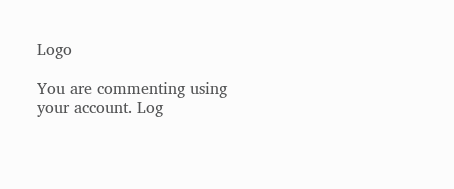Logo

You are commenting using your account. Log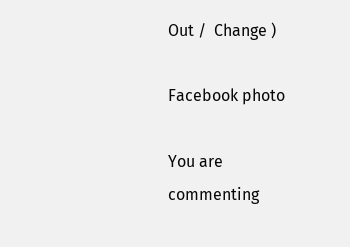Out /  Change )

Facebook photo

You are commenting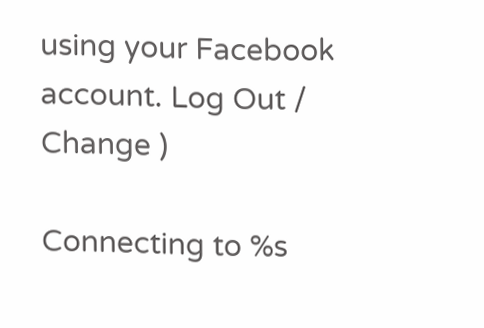using your Facebook account. Log Out /  Change )

Connecting to %s